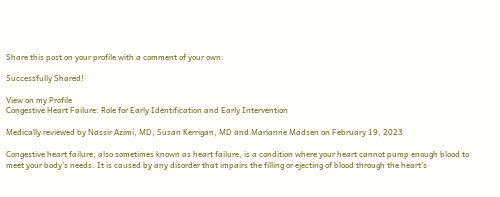Share this post on your profile with a comment of your own:

Successfully Shared!

View on my Profile
Congestive Heart Failure: Role for Early Identification and Early Intervention

Medically reviewed by Nassir Azimi, MD, Susan Kerrigan, MD and Marianne Madsen on February 19, 2023

Congestive heart failure, also sometimes known as heart failure, is a condition where your heart cannot pump enough blood to meet your body’s needs. It is caused by any disorder that impairs the filling or ejecting of blood through the heart’s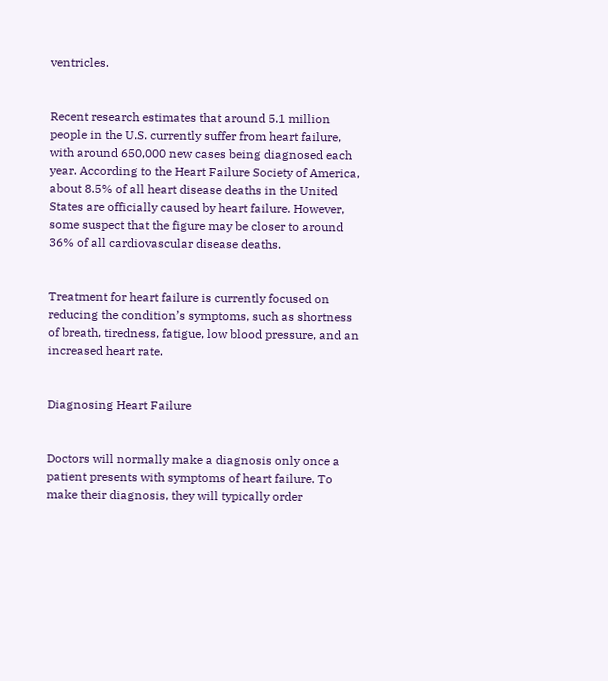ventricles.


Recent research estimates that around 5.1 million people in the U.S. currently suffer from heart failure, with around 650,000 new cases being diagnosed each year. According to the Heart Failure Society of America, about 8.5% of all heart disease deaths in the United States are officially caused by heart failure. However, some suspect that the figure may be closer to around 36% of all cardiovascular disease deaths.


Treatment for heart failure is currently focused on reducing the condition’s symptoms, such as shortness of breath, tiredness, fatigue, low blood pressure, and an increased heart rate.


Diagnosing Heart Failure


Doctors will normally make a diagnosis only once a patient presents with symptoms of heart failure. To make their diagnosis, they will typically order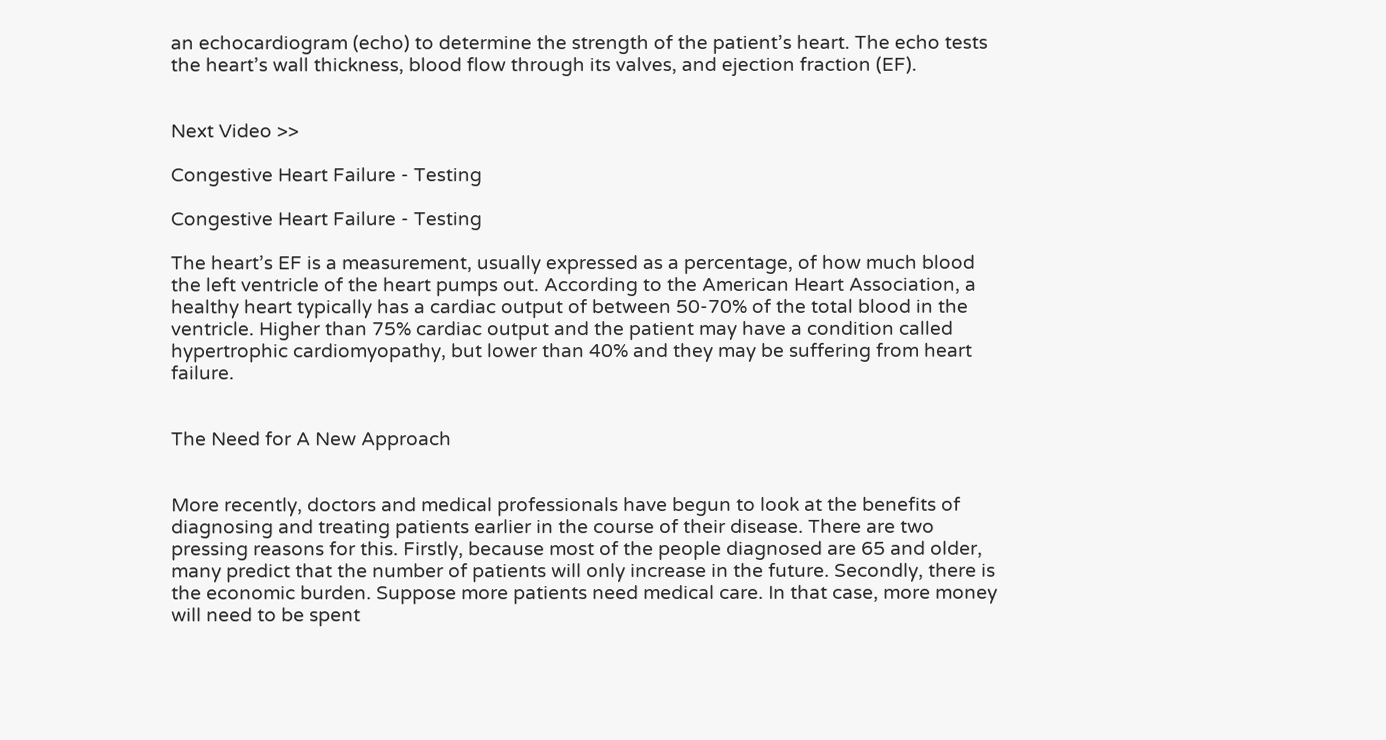an echocardiogram (echo) to determine the strength of the patient’s heart. The echo tests the heart’s wall thickness, blood flow through its valves, and ejection fraction (EF).


Next Video >>

Congestive Heart Failure - Testing

Congestive Heart Failure - Testing

The heart’s EF is a measurement, usually expressed as a percentage, of how much blood the left ventricle of the heart pumps out. According to the American Heart Association, a healthy heart typically has a cardiac output of between 50-70% of the total blood in the ventricle. Higher than 75% cardiac output and the patient may have a condition called hypertrophic cardiomyopathy, but lower than 40% and they may be suffering from heart failure.


The Need for A New Approach


More recently, doctors and medical professionals have begun to look at the benefits of diagnosing and treating patients earlier in the course of their disease. There are two pressing reasons for this. Firstly, because most of the people diagnosed are 65 and older, many predict that the number of patients will only increase in the future. Secondly, there is the economic burden. Suppose more patients need medical care. In that case, more money will need to be spent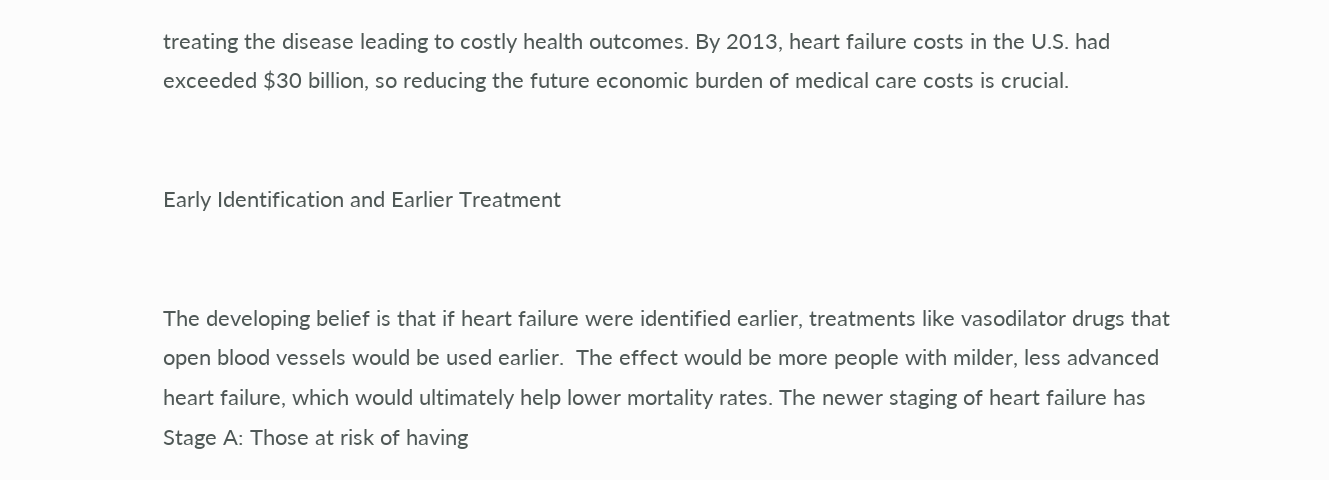treating the disease leading to costly health outcomes. By 2013, heart failure costs in the U.S. had exceeded $30 billion, so reducing the future economic burden of medical care costs is crucial.


Early Identification and Earlier Treatment


The developing belief is that if heart failure were identified earlier, treatments like vasodilator drugs that open blood vessels would be used earlier.  The effect would be more people with milder, less advanced heart failure, which would ultimately help lower mortality rates. The newer staging of heart failure has Stage A: Those at risk of having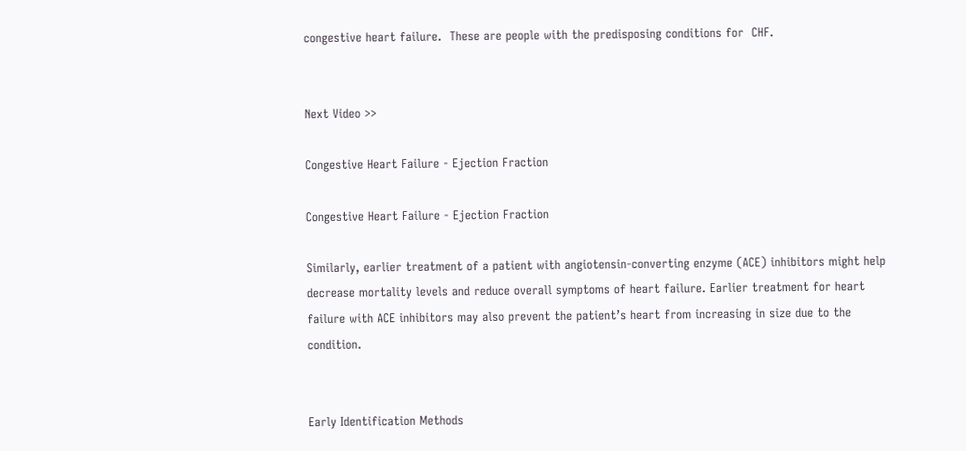congestive heart failure.  These are people with the predisposing conditions for  CHF.


Next Video >>

Congestive Heart Failure - Ejection Fraction

Congestive Heart Failure - Ejection Fraction

Similarly, earlier treatment of a patient with angiotensin-converting enzyme (ACE) inhibitors might help decrease mortality levels and reduce overall symptoms of heart failure. Earlier treatment for heart failure with ACE inhibitors may also prevent the patient’s heart from increasing in size due to the condition.


Early Identification Methods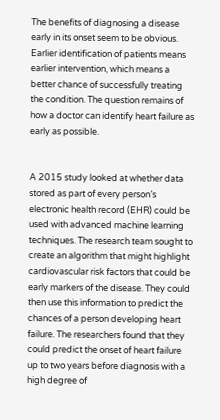The benefits of diagnosing a disease early in its onset seem to be obvious. Earlier identification of patients means earlier intervention, which means a better chance of successfully treating the condition. The question remains of how a doctor can identify heart failure as early as possible.


A 2015 study looked at whether data stored as part of every person’s electronic health record (EHR) could be used with advanced machine learning techniques. The research team sought to create an algorithm that might highlight cardiovascular risk factors that could be early markers of the disease. They could then use this information to predict the chances of a person developing heart failure. The researchers found that they could predict the onset of heart failure up to two years before diagnosis with a high degree of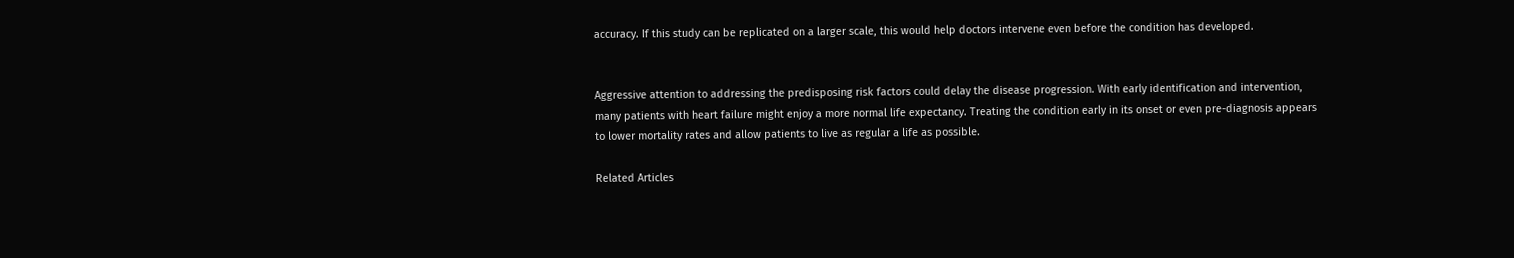accuracy. If this study can be replicated on a larger scale, this would help doctors intervene even before the condition has developed.


Aggressive attention to addressing the predisposing risk factors could delay the disease progression. With early identification and intervention, many patients with heart failure might enjoy a more normal life expectancy. Treating the condition early in its onset or even pre-diagnosis appears to lower mortality rates and allow patients to live as regular a life as possible.

Related Articles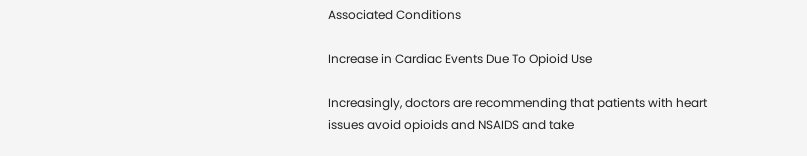Associated Conditions

Increase in Cardiac Events Due To Opioid Use

Increasingly, doctors are recommending that patients with heart issues avoid opioids and NSAIDS and take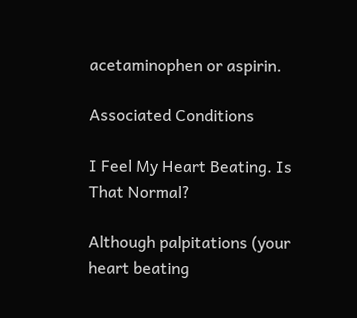acetaminophen or aspirin.

Associated Conditions

I Feel My Heart Beating. Is That Normal?

Although palpitations (your heart beating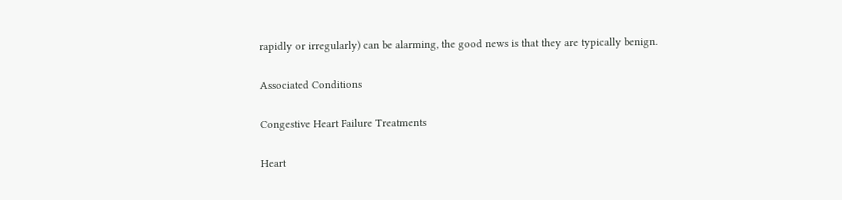rapidly or irregularly) can be alarming, the good news is that they are typically benign.

Associated Conditions

Congestive Heart Failure Treatments

Heart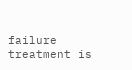failure treatment is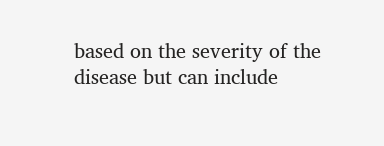based on the severity of the disease but can include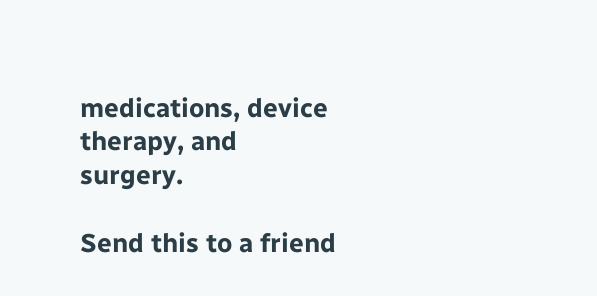medications, device therapy, and surgery.

Send this to a friend